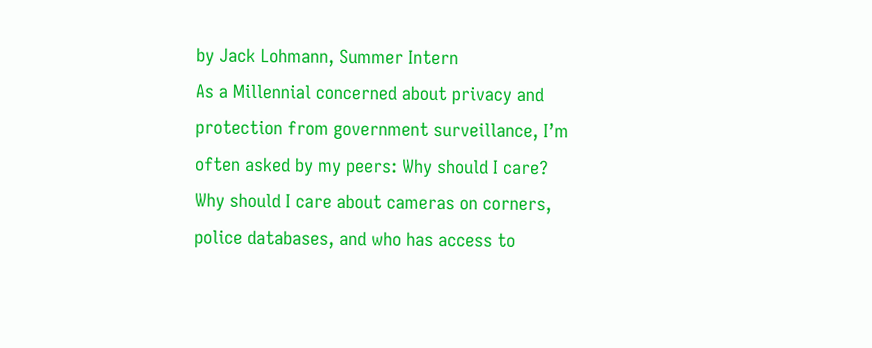by Jack Lohmann, Summer Intern
As a Millennial concerned about privacy and protection from government surveillance, I’m often asked by my peers: Why should I care? Why should I care about cameras on corners, police databases, and who has access to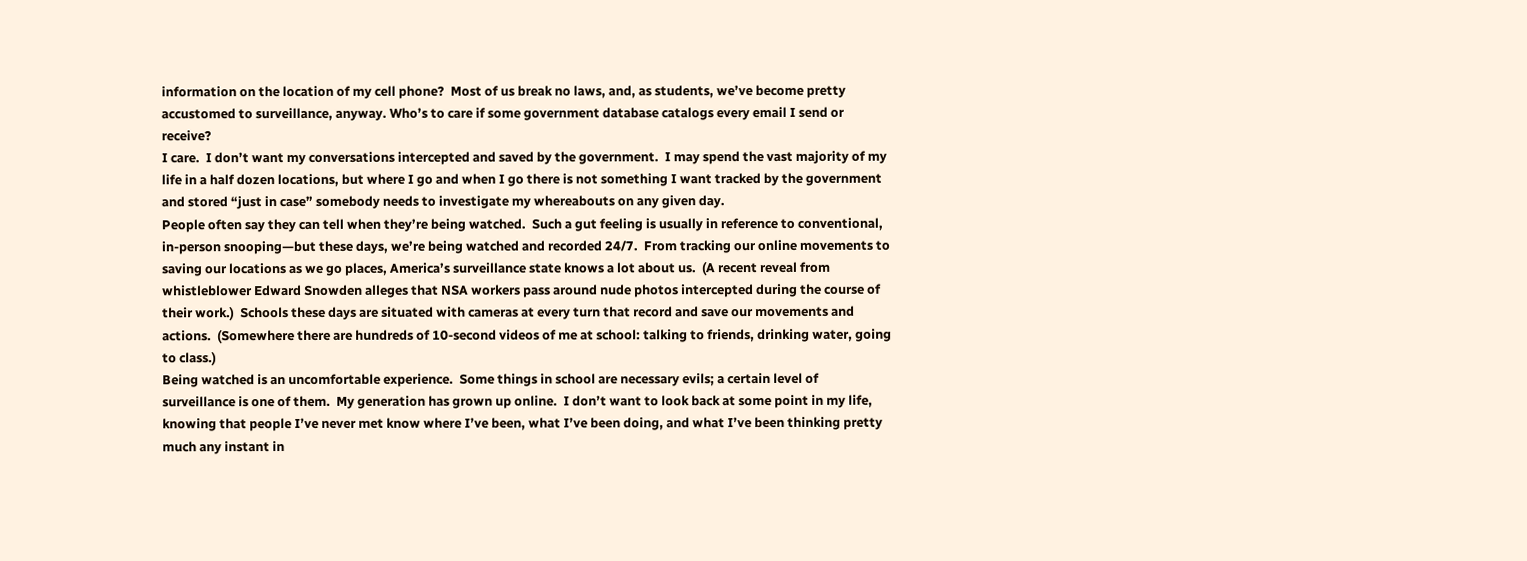information on the location of my cell phone?  Most of us break no laws, and, as students, we’ve become pretty accustomed to surveillance, anyway. Who’s to care if some government database catalogs every email I send or receive?
I care.  I don’t want my conversations intercepted and saved by the government.  I may spend the vast majority of my life in a half dozen locations, but where I go and when I go there is not something I want tracked by the government and stored “just in case” somebody needs to investigate my whereabouts on any given day.
People often say they can tell when they’re being watched.  Such a gut feeling is usually in reference to conventional, in-person snooping—but these days, we’re being watched and recorded 24/7.  From tracking our online movements to saving our locations as we go places, America’s surveillance state knows a lot about us.  (A recent reveal from whistleblower Edward Snowden alleges that NSA workers pass around nude photos intercepted during the course of their work.)  Schools these days are situated with cameras at every turn that record and save our movements and actions.  (Somewhere there are hundreds of 10-second videos of me at school: talking to friends, drinking water, going to class.)
Being watched is an uncomfortable experience.  Some things in school are necessary evils; a certain level of surveillance is one of them.  My generation has grown up online.  I don’t want to look back at some point in my life, knowing that people I’ve never met know where I’ve been, what I’ve been doing, and what I’ve been thinking pretty much any instant in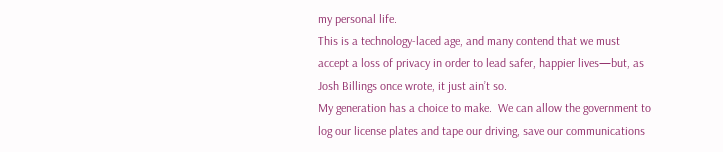my personal life.
This is a technology-laced age, and many contend that we must accept a loss of privacy in order to lead safer, happier lives—but, as Josh Billings once wrote, it just ain’t so.
My generation has a choice to make.  We can allow the government to log our license plates and tape our driving, save our communications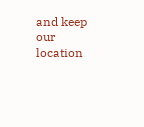and keep our location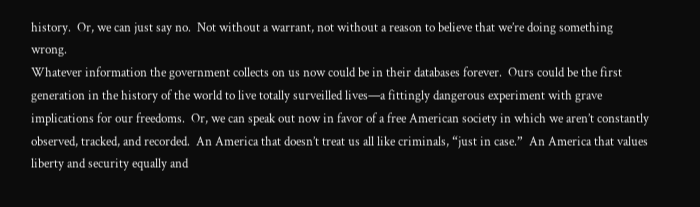history.  Or, we can just say no.  Not without a warrant, not without a reason to believe that we’re doing something wrong.
Whatever information the government collects on us now could be in their databases forever.  Ours could be the first generation in the history of the world to live totally surveilled lives—a fittingly dangerous experiment with grave implications for our freedoms.  Or, we can speak out now in favor of a free American society in which we aren’t constantly observed, tracked, and recorded.  An America that doesn’t treat us all like criminals, “just in case.”  An America that values liberty and security equally and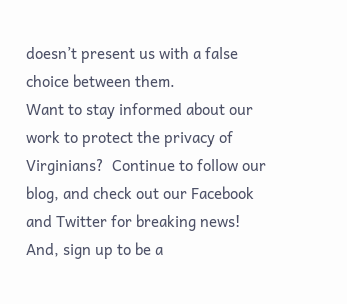doesn’t present us with a false choice between them.
Want to stay informed about our work to protect the privacy of Virginians?  Continue to follow our blog, and check out our Facebook and Twitter for breaking news!  And, sign up to be a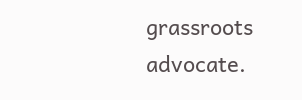grassroots advocate.